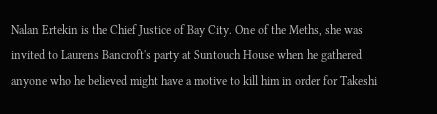Nalan Ertekin is the Chief Justice of Bay City. One of the Meths, she was invited to Laurens Bancroft's party at Suntouch House when he gathered anyone who he believed might have a motive to kill him in order for Takeshi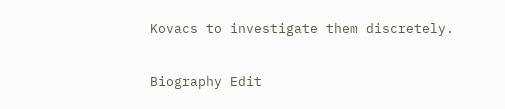Kovacs to investigate them discretely.

Biography Edit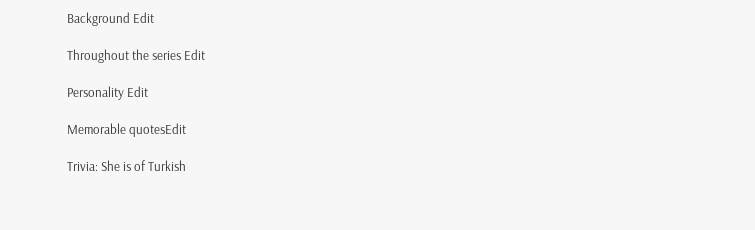Background Edit

Throughout the series Edit

Personality Edit

Memorable quotesEdit

Trivia: She is of Turkish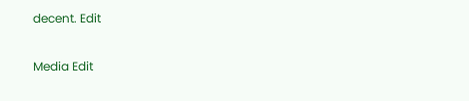decent. Edit

Media Edit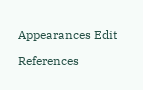Appearances Edit

References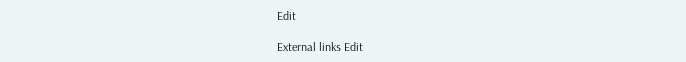Edit

External links Edit